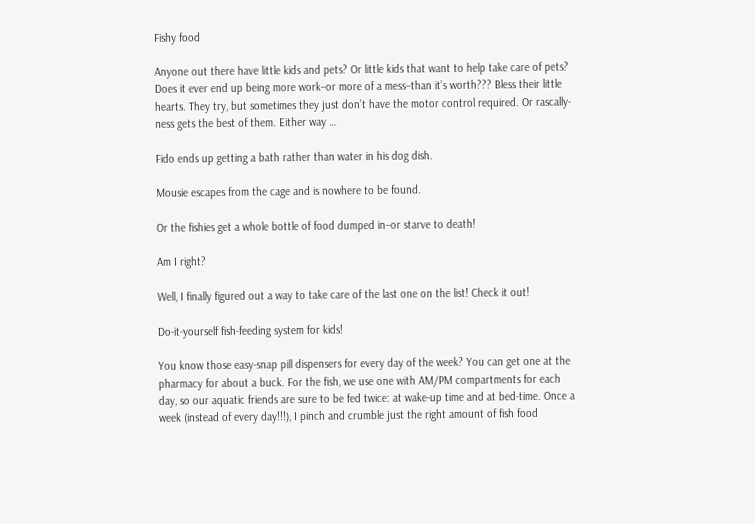Fishy food

Anyone out there have little kids and pets? Or little kids that want to help take care of pets? Does it ever end up being more work–or more of a mess–than it’s worth??? Bless their little hearts. They try, but sometimes they just don’t have the motor control required. Or rascally-ness gets the best of them. Either way …

Fido ends up getting a bath rather than water in his dog dish.

Mousie escapes from the cage and is nowhere to be found.

Or the fishies get a whole bottle of food dumped in–or starve to death!

Am I right?

Well, I finally figured out a way to take care of the last one on the list! Check it out!

Do-it-yourself fish-feeding system for kids!

You know those easy-snap pill dispensers for every day of the week? You can get one at the pharmacy for about a buck. For the fish, we use one with AM/PM compartments for each day, so our aquatic friends are sure to be fed twice: at wake-up time and at bed-time. Once a week (instead of every day!!!), I pinch and crumble just the right amount of fish food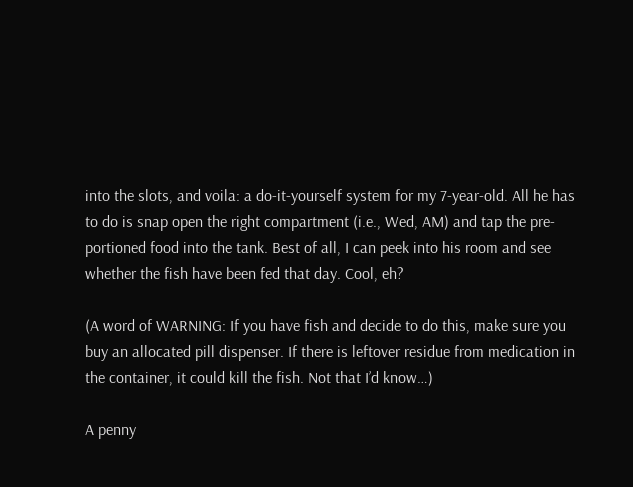into the slots, and voila: a do-it-yourself system for my 7-year-old. All he has to do is snap open the right compartment (i.e., Wed, AM) and tap the pre-portioned food into the tank. Best of all, I can peek into his room and see whether the fish have been fed that day. Cool, eh?

(A word of WARNING: If you have fish and decide to do this, make sure you buy an allocated pill dispenser. If there is leftover residue from medication in the container, it could kill the fish. Not that I’d know…)

A penny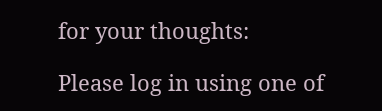for your thoughts:

Please log in using one of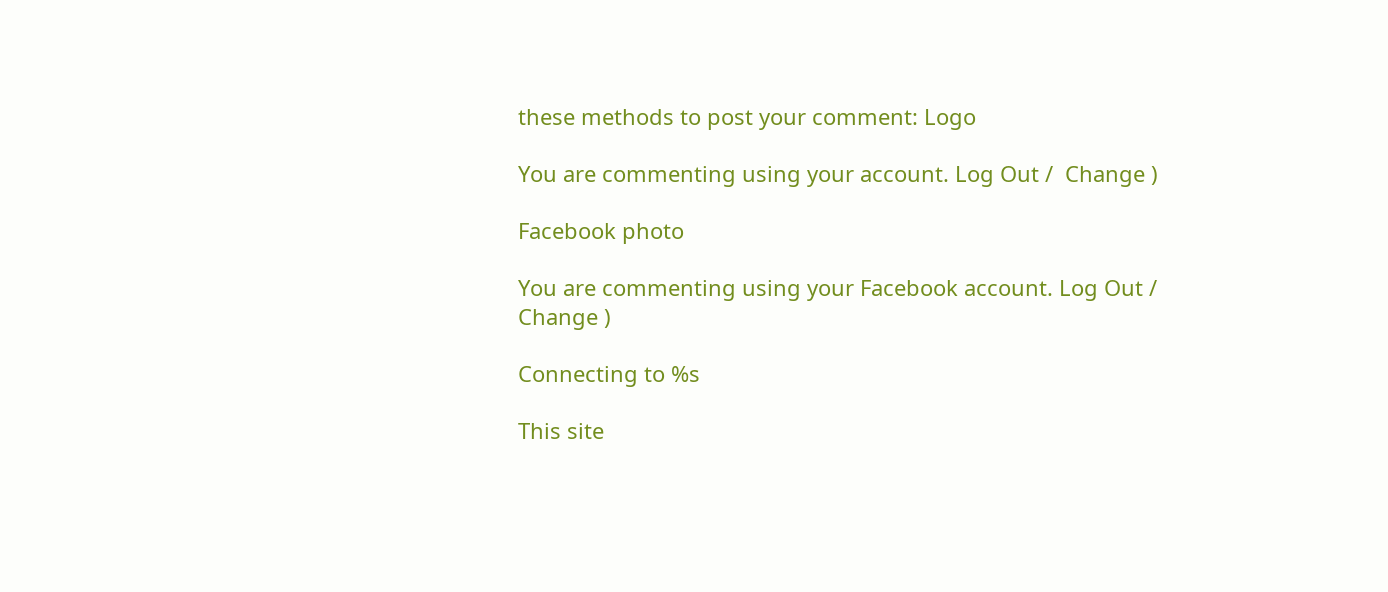these methods to post your comment: Logo

You are commenting using your account. Log Out /  Change )

Facebook photo

You are commenting using your Facebook account. Log Out /  Change )

Connecting to %s

This site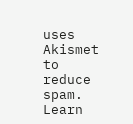uses Akismet to reduce spam. Learn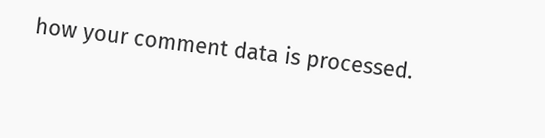how your comment data is processed.